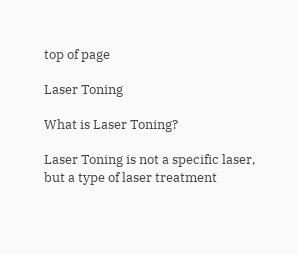top of page

Laser Toning

What is Laser Toning?

Laser Toning is not a specific laser, but a type of laser treatment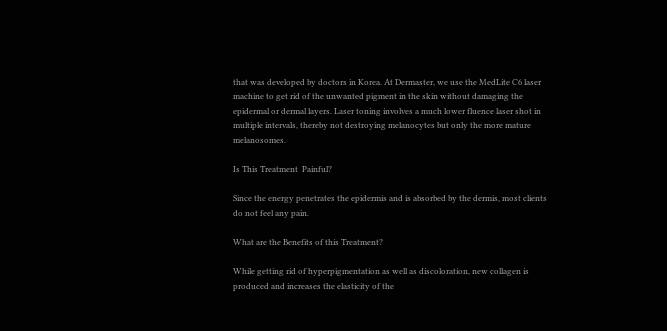that was developed by doctors in Korea. At Dermaster, we use the MedLite C6 laser machine to get rid of the unwanted pigment in the skin without damaging the epidermal or dermal layers. Laser toning involves a much lower fluence laser shot in multiple intervals, thereby not destroying melanocytes but only the more mature melanosomes.

Is This Treatment  Painful?

Since the energy penetrates the epidermis and is absorbed by the dermis, most clients do not feel any pain.

What are the Benefits of this Treatment?

While getting rid of hyperpigmentation as well as discoloration, new collagen is produced and increases the elasticity of the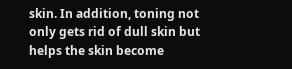skin. In addition, toning not only gets rid of dull skin but helps the skin become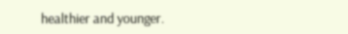healthier and younger.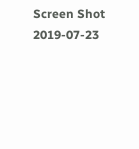Screen Shot 2019-07-23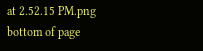at 2.52.15 PM.png
bottom of page